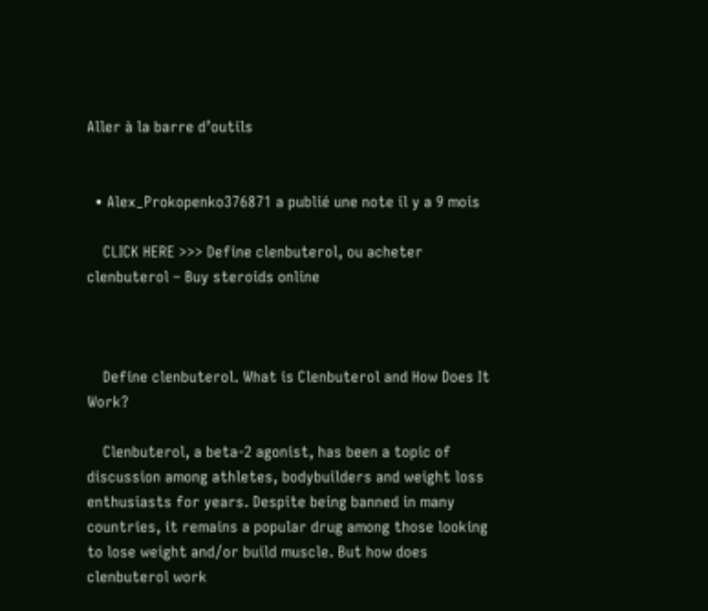Aller à la barre d’outils


  • Alex_Prokopenko376871 a publié une note il y a 9 mois

    CLICK HERE >>> Define clenbuterol, ou acheter clenbuterol – Buy steroids online



    Define clenbuterol. What is Clenbuterol and How Does It Work?

    Clenbuterol, a beta-2 agonist, has been a topic of discussion among athletes, bodybuilders and weight loss enthusiasts for years. Despite being banned in many countries, it remains a popular drug among those looking to lose weight and/or build muscle. But how does clenbuterol work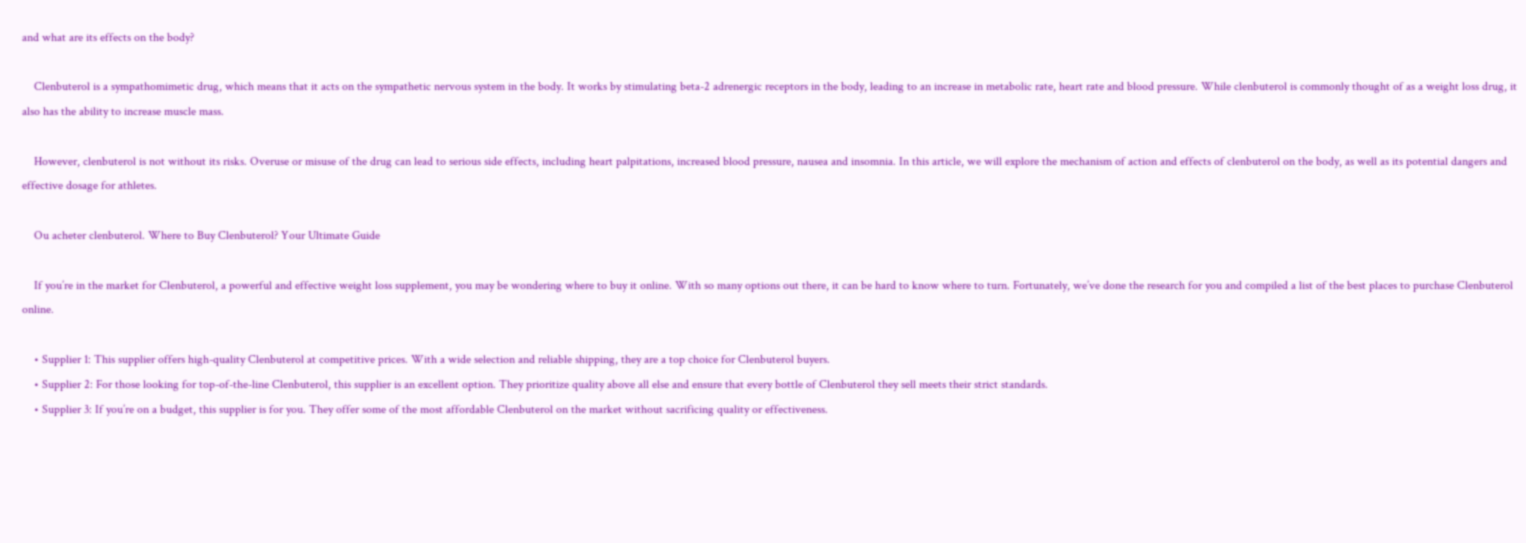and what are its effects on the body?

    Clenbuterol is a sympathomimetic drug, which means that it acts on the sympathetic nervous system in the body. It works by stimulating beta-2 adrenergic receptors in the body, leading to an increase in metabolic rate, heart rate and blood pressure. While clenbuterol is commonly thought of as a weight loss drug, it also has the ability to increase muscle mass.

    However, clenbuterol is not without its risks. Overuse or misuse of the drug can lead to serious side effects, including heart palpitations, increased blood pressure, nausea and insomnia. In this article, we will explore the mechanism of action and effects of clenbuterol on the body, as well as its potential dangers and effective dosage for athletes.

    Ou acheter clenbuterol. Where to Buy Clenbuterol? Your Ultimate Guide

    If you’re in the market for Clenbuterol, a powerful and effective weight loss supplement, you may be wondering where to buy it online. With so many options out there, it can be hard to know where to turn. Fortunately, we’ve done the research for you and compiled a list of the best places to purchase Clenbuterol online.

    • Supplier 1: This supplier offers high-quality Clenbuterol at competitive prices. With a wide selection and reliable shipping, they are a top choice for Clenbuterol buyers.
    • Supplier 2: For those looking for top-of-the-line Clenbuterol, this supplier is an excellent option. They prioritize quality above all else and ensure that every bottle of Clenbuterol they sell meets their strict standards.
    • Supplier 3: If you’re on a budget, this supplier is for you. They offer some of the most affordable Clenbuterol on the market without sacrificing quality or effectiveness.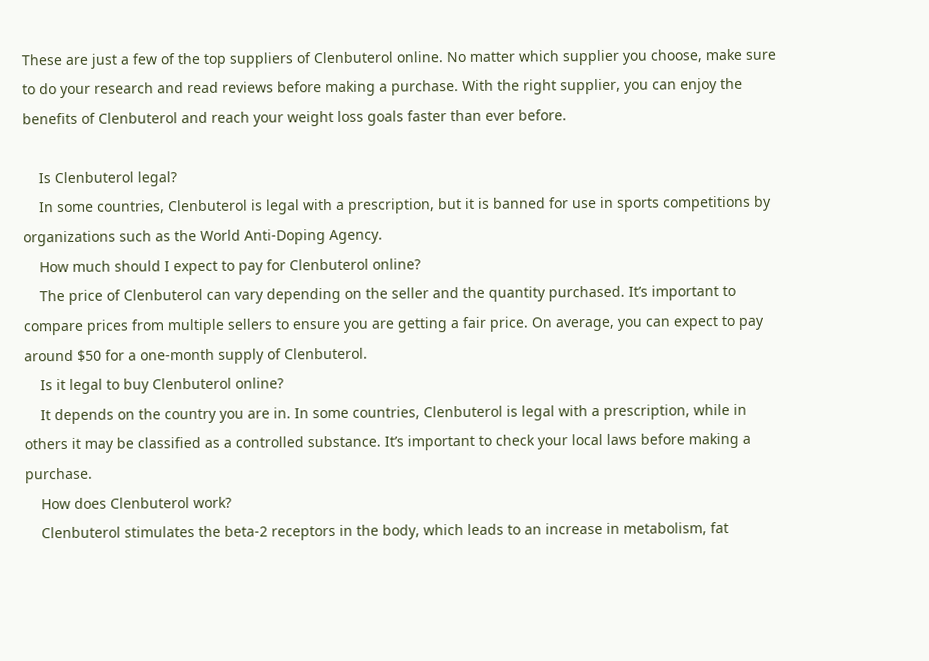These are just a few of the top suppliers of Clenbuterol online. No matter which supplier you choose, make sure to do your research and read reviews before making a purchase. With the right supplier, you can enjoy the benefits of Clenbuterol and reach your weight loss goals faster than ever before.

    Is Clenbuterol legal?
    In some countries, Clenbuterol is legal with a prescription, but it is banned for use in sports competitions by organizations such as the World Anti-Doping Agency.
    How much should I expect to pay for Clenbuterol online?
    The price of Clenbuterol can vary depending on the seller and the quantity purchased. It’s important to compare prices from multiple sellers to ensure you are getting a fair price. On average, you can expect to pay around $50 for a one-month supply of Clenbuterol.
    Is it legal to buy Clenbuterol online?
    It depends on the country you are in. In some countries, Clenbuterol is legal with a prescription, while in others it may be classified as a controlled substance. It’s important to check your local laws before making a purchase.
    How does Clenbuterol work?
    Clenbuterol stimulates the beta-2 receptors in the body, which leads to an increase in metabolism, fat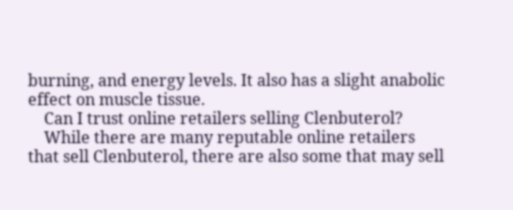burning, and energy levels. It also has a slight anabolic effect on muscle tissue.
    Can I trust online retailers selling Clenbuterol?
    While there are many reputable online retailers that sell Clenbuterol, there are also some that may sell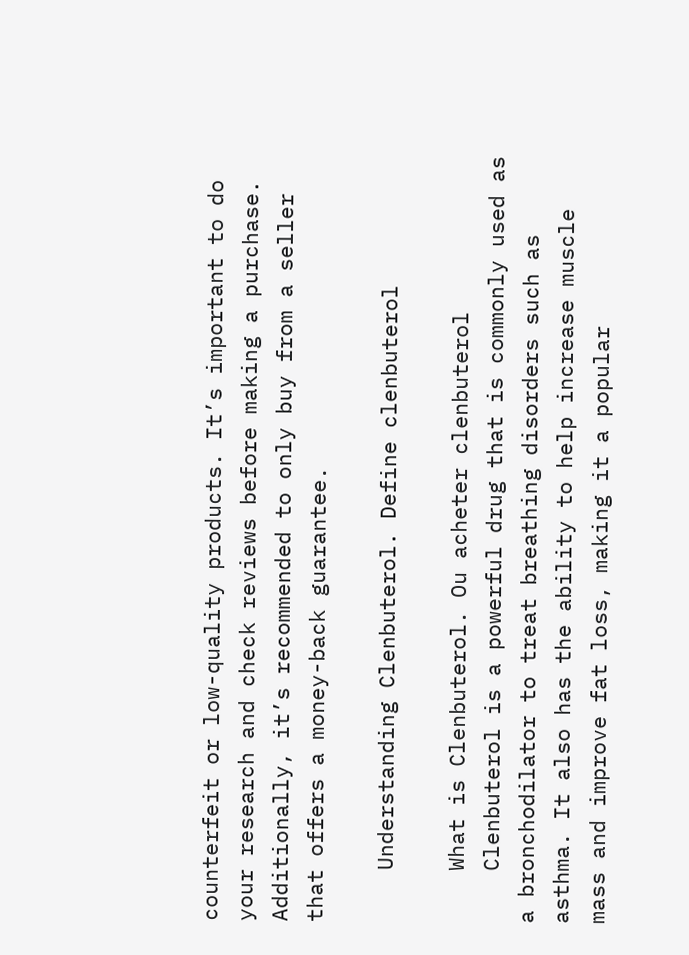counterfeit or low-quality products. It’s important to do your research and check reviews before making a purchase. Additionally, it’s recommended to only buy from a seller that offers a money-back guarantee.

    Understanding Clenbuterol. Define clenbuterol

    What is Clenbuterol. Ou acheter clenbuterol
    Clenbuterol is a powerful drug that is commonly used as a bronchodilator to treat breathing disorders such as asthma. It also has the ability to help increase muscle mass and improve fat loss, making it a popular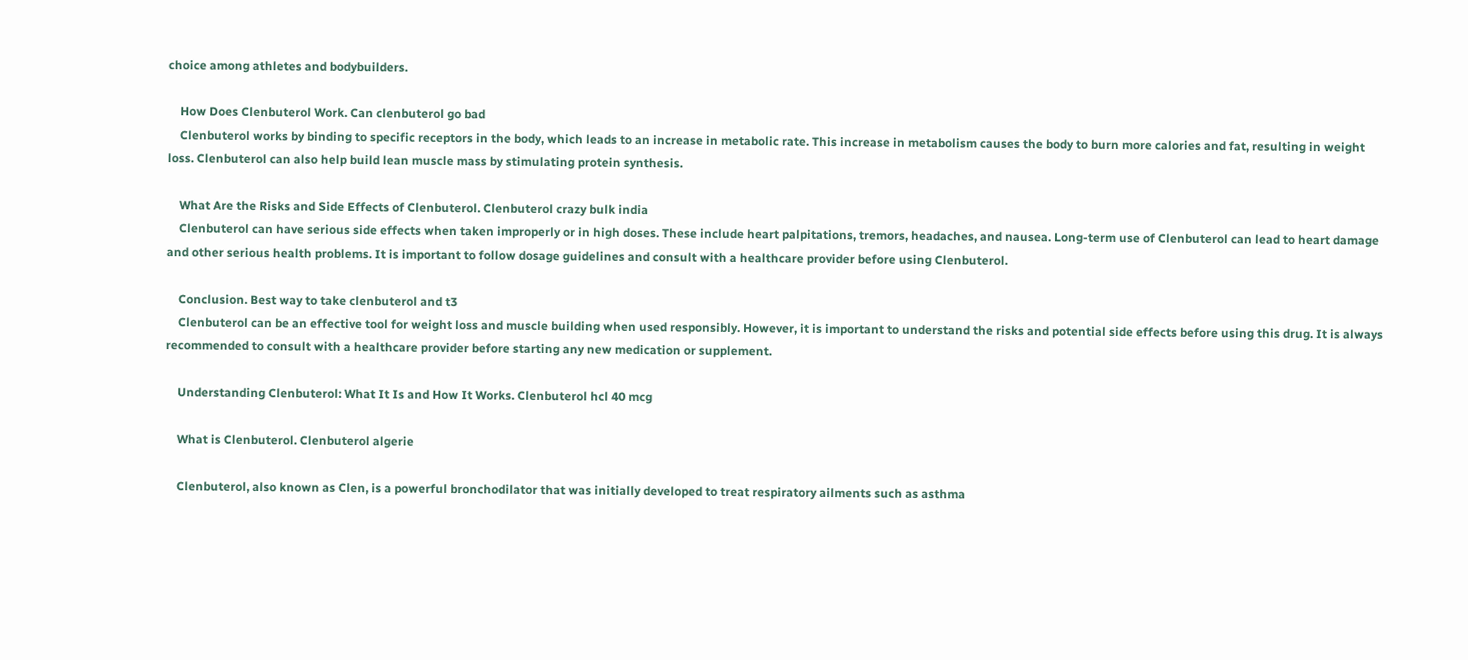choice among athletes and bodybuilders.

    How Does Clenbuterol Work. Can clenbuterol go bad
    Clenbuterol works by binding to specific receptors in the body, which leads to an increase in metabolic rate. This increase in metabolism causes the body to burn more calories and fat, resulting in weight loss. Clenbuterol can also help build lean muscle mass by stimulating protein synthesis.

    What Are the Risks and Side Effects of Clenbuterol. Clenbuterol crazy bulk india
    Clenbuterol can have serious side effects when taken improperly or in high doses. These include heart palpitations, tremors, headaches, and nausea. Long-term use of Clenbuterol can lead to heart damage and other serious health problems. It is important to follow dosage guidelines and consult with a healthcare provider before using Clenbuterol.

    Conclusion. Best way to take clenbuterol and t3
    Clenbuterol can be an effective tool for weight loss and muscle building when used responsibly. However, it is important to understand the risks and potential side effects before using this drug. It is always recommended to consult with a healthcare provider before starting any new medication or supplement.

    Understanding Clenbuterol: What It Is and How It Works. Clenbuterol hcl 40 mcg

    What is Clenbuterol. Clenbuterol algerie

    Clenbuterol, also known as Clen, is a powerful bronchodilator that was initially developed to treat respiratory ailments such as asthma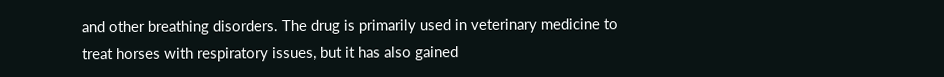and other breathing disorders. The drug is primarily used in veterinary medicine to treat horses with respiratory issues, but it has also gained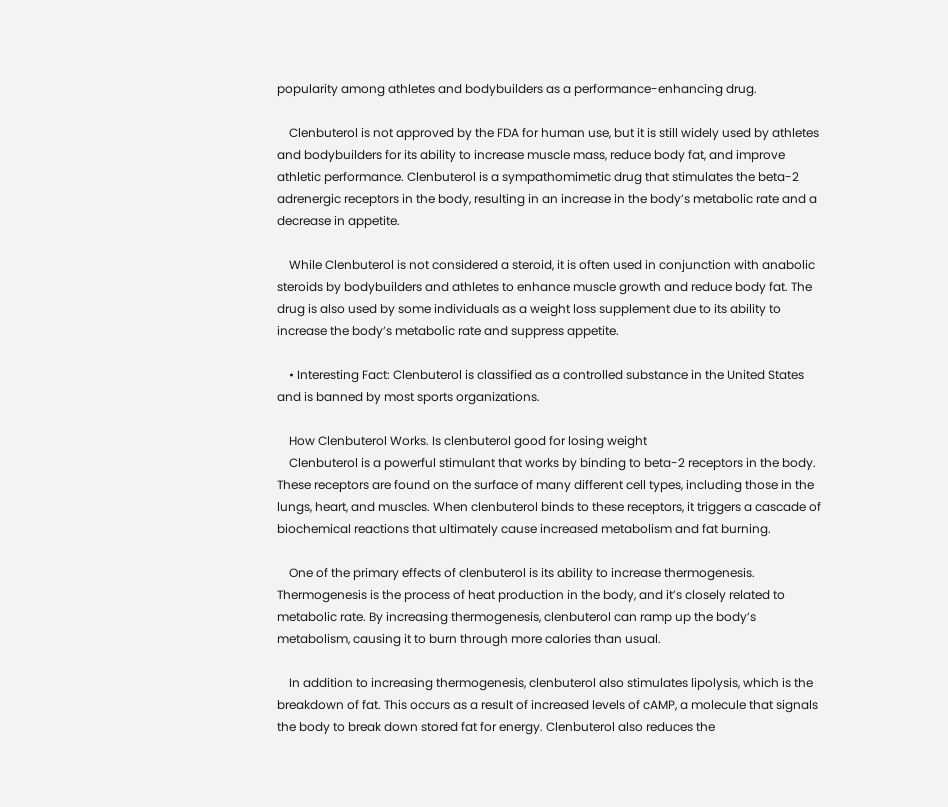popularity among athletes and bodybuilders as a performance-enhancing drug.

    Clenbuterol is not approved by the FDA for human use, but it is still widely used by athletes and bodybuilders for its ability to increase muscle mass, reduce body fat, and improve athletic performance. Clenbuterol is a sympathomimetic drug that stimulates the beta-2 adrenergic receptors in the body, resulting in an increase in the body’s metabolic rate and a decrease in appetite.

    While Clenbuterol is not considered a steroid, it is often used in conjunction with anabolic steroids by bodybuilders and athletes to enhance muscle growth and reduce body fat. The drug is also used by some individuals as a weight loss supplement due to its ability to increase the body’s metabolic rate and suppress appetite.

    • Interesting Fact: Clenbuterol is classified as a controlled substance in the United States and is banned by most sports organizations.

    How Clenbuterol Works. Is clenbuterol good for losing weight
    Clenbuterol is a powerful stimulant that works by binding to beta-2 receptors in the body. These receptors are found on the surface of many different cell types, including those in the lungs, heart, and muscles. When clenbuterol binds to these receptors, it triggers a cascade of biochemical reactions that ultimately cause increased metabolism and fat burning.

    One of the primary effects of clenbuterol is its ability to increase thermogenesis. Thermogenesis is the process of heat production in the body, and it’s closely related to metabolic rate. By increasing thermogenesis, clenbuterol can ramp up the body’s metabolism, causing it to burn through more calories than usual.

    In addition to increasing thermogenesis, clenbuterol also stimulates lipolysis, which is the breakdown of fat. This occurs as a result of increased levels of cAMP, a molecule that signals the body to break down stored fat for energy. Clenbuterol also reduces the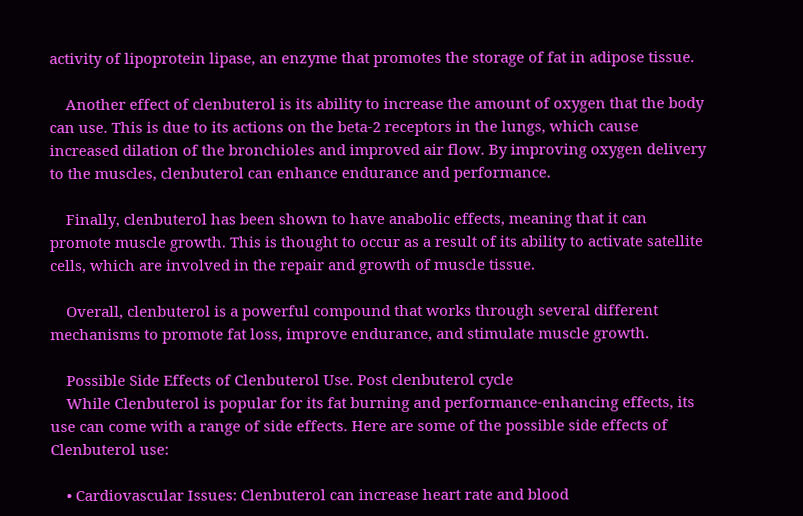activity of lipoprotein lipase, an enzyme that promotes the storage of fat in adipose tissue.

    Another effect of clenbuterol is its ability to increase the amount of oxygen that the body can use. This is due to its actions on the beta-2 receptors in the lungs, which cause increased dilation of the bronchioles and improved air flow. By improving oxygen delivery to the muscles, clenbuterol can enhance endurance and performance.

    Finally, clenbuterol has been shown to have anabolic effects, meaning that it can promote muscle growth. This is thought to occur as a result of its ability to activate satellite cells, which are involved in the repair and growth of muscle tissue.

    Overall, clenbuterol is a powerful compound that works through several different mechanisms to promote fat loss, improve endurance, and stimulate muscle growth.

    Possible Side Effects of Clenbuterol Use. Post clenbuterol cycle
    While Clenbuterol is popular for its fat burning and performance-enhancing effects, its use can come with a range of side effects. Here are some of the possible side effects of Clenbuterol use:

    • Cardiovascular Issues: Clenbuterol can increase heart rate and blood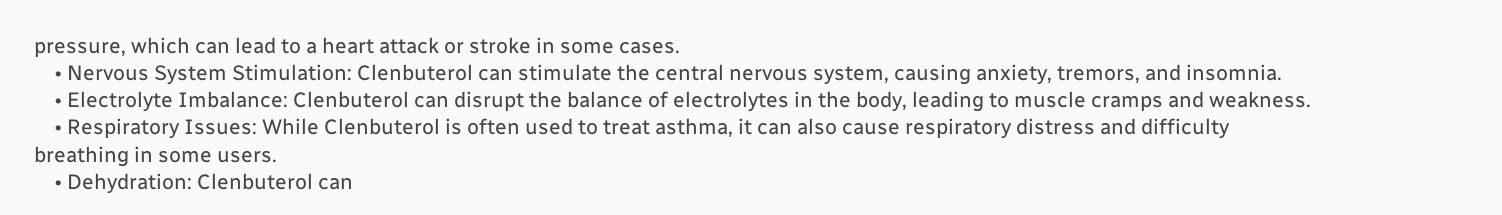pressure, which can lead to a heart attack or stroke in some cases.
    • Nervous System Stimulation: Clenbuterol can stimulate the central nervous system, causing anxiety, tremors, and insomnia.
    • Electrolyte Imbalance: Clenbuterol can disrupt the balance of electrolytes in the body, leading to muscle cramps and weakness.
    • Respiratory Issues: While Clenbuterol is often used to treat asthma, it can also cause respiratory distress and difficulty breathing in some users.
    • Dehydration: Clenbuterol can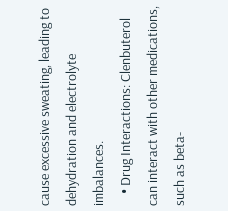cause excessive sweating, leading to dehydration and electrolyte imbalances.
    • Drug Interactions: Clenbuterol can interact with other medications, such as beta-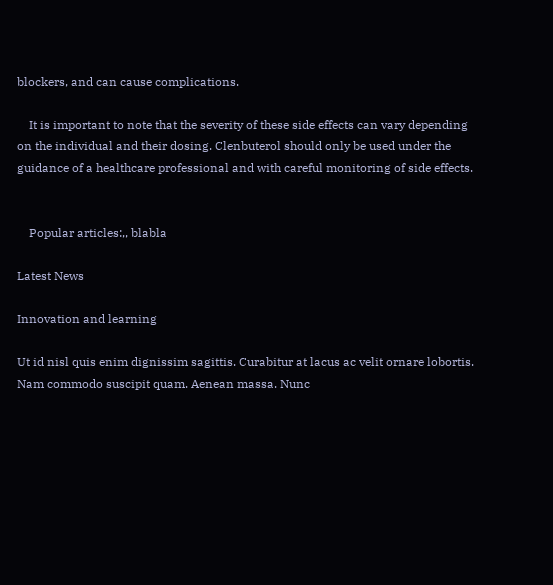blockers, and can cause complications.

    It is important to note that the severity of these side effects can vary depending on the individual and their dosing. Clenbuterol should only be used under the guidance of a healthcare professional and with careful monitoring of side effects.


    Popular articles:,, blabla

Latest News

Innovation and learning

Ut id nisl quis enim dignissim sagittis. Curabitur at lacus ac velit ornare lobortis. Nam commodo suscipit quam. Aenean massa. Nunc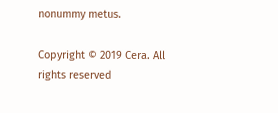nonummy metus.

Copyright © 2019 Cera. All rights reserved